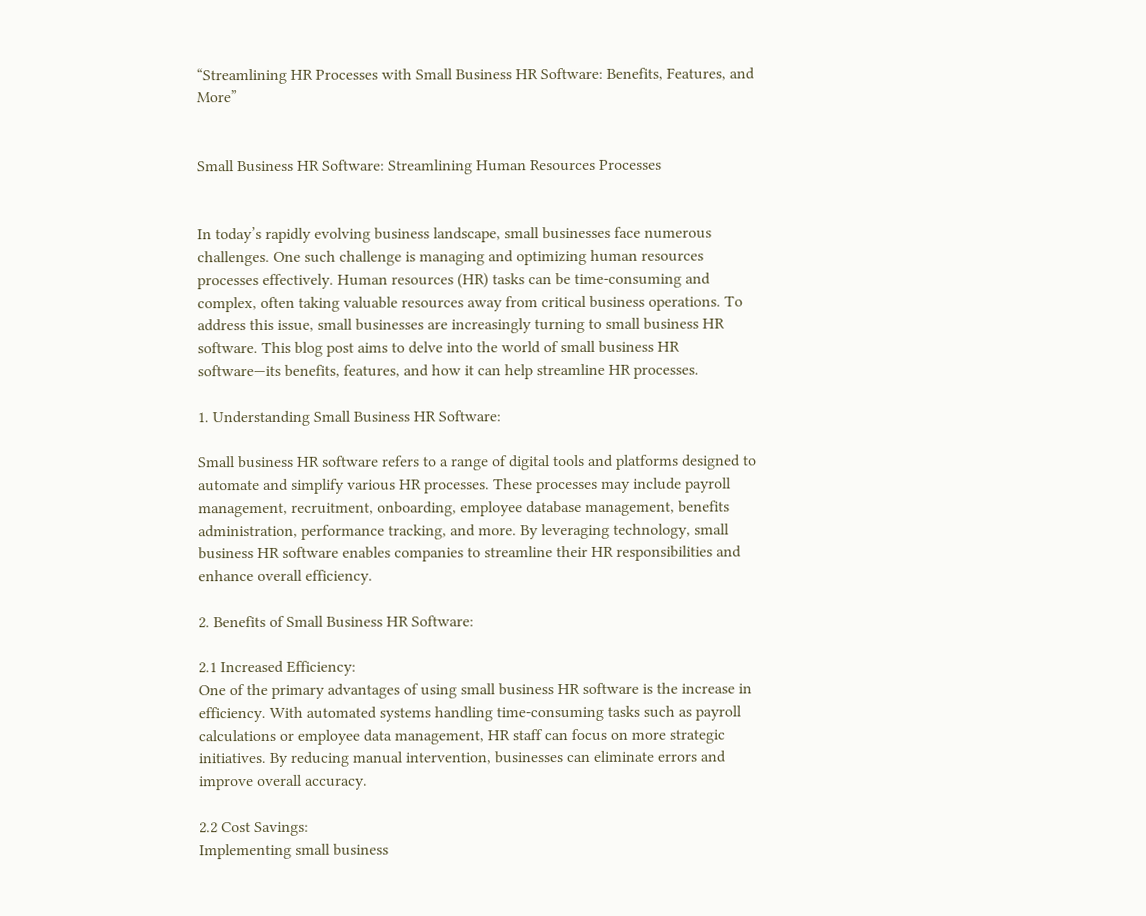“Streamlining HR Processes with Small Business HR Software: Benefits, Features, and More”


Small Business HR Software: Streamlining Human Resources Processes


In today’s rapidly evolving business landscape, small businesses face numerous challenges. One such challenge is managing and optimizing human resources processes effectively. Human resources (HR) tasks can be time-consuming and complex, often taking valuable resources away from critical business operations. To address this issue, small businesses are increasingly turning to small business HR software. This blog post aims to delve into the world of small business HR software—its benefits, features, and how it can help streamline HR processes.

1. Understanding Small Business HR Software:

Small business HR software refers to a range of digital tools and platforms designed to automate and simplify various HR processes. These processes may include payroll management, recruitment, onboarding, employee database management, benefits administration, performance tracking, and more. By leveraging technology, small business HR software enables companies to streamline their HR responsibilities and enhance overall efficiency.

2. Benefits of Small Business HR Software:

2.1 Increased Efficiency:
One of the primary advantages of using small business HR software is the increase in efficiency. With automated systems handling time-consuming tasks such as payroll calculations or employee data management, HR staff can focus on more strategic initiatives. By reducing manual intervention, businesses can eliminate errors and improve overall accuracy.

2.2 Cost Savings:
Implementing small business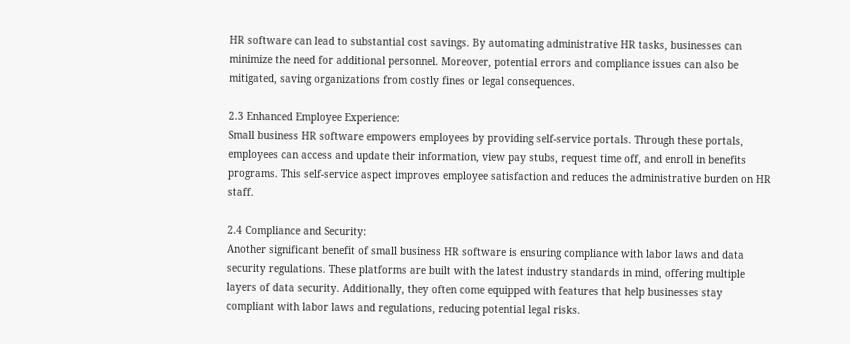HR software can lead to substantial cost savings. By automating administrative HR tasks, businesses can minimize the need for additional personnel. Moreover, potential errors and compliance issues can also be mitigated, saving organizations from costly fines or legal consequences.

2.3 Enhanced Employee Experience:
Small business HR software empowers employees by providing self-service portals. Through these portals, employees can access and update their information, view pay stubs, request time off, and enroll in benefits programs. This self-service aspect improves employee satisfaction and reduces the administrative burden on HR staff.

2.4 Compliance and Security:
Another significant benefit of small business HR software is ensuring compliance with labor laws and data security regulations. These platforms are built with the latest industry standards in mind, offering multiple layers of data security. Additionally, they often come equipped with features that help businesses stay compliant with labor laws and regulations, reducing potential legal risks.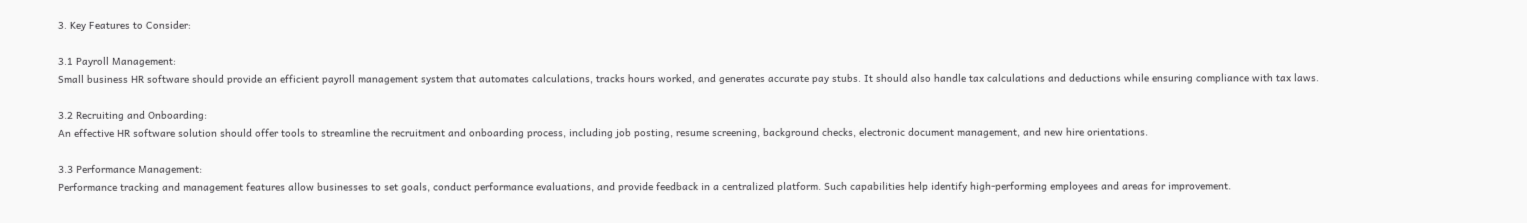3. Key Features to Consider:

3.1 Payroll Management:
Small business HR software should provide an efficient payroll management system that automates calculations, tracks hours worked, and generates accurate pay stubs. It should also handle tax calculations and deductions while ensuring compliance with tax laws.

3.2 Recruiting and Onboarding:
An effective HR software solution should offer tools to streamline the recruitment and onboarding process, including job posting, resume screening, background checks, electronic document management, and new hire orientations.

3.3 Performance Management:
Performance tracking and management features allow businesses to set goals, conduct performance evaluations, and provide feedback in a centralized platform. Such capabilities help identify high-performing employees and areas for improvement.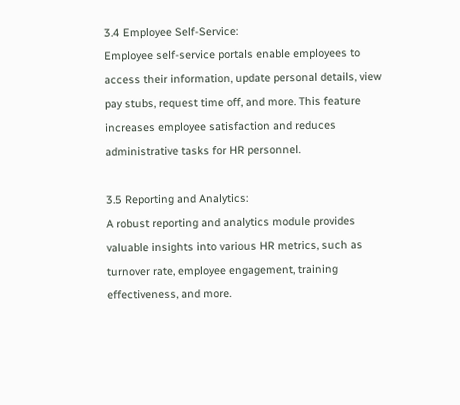3.4 Employee Self-Service:
Employee self-service portals enable employees to access their information, update personal details, view pay stubs, request time off, and more. This feature increases employee satisfaction and reduces administrative tasks for HR personnel.

3.5 Reporting and Analytics:
A robust reporting and analytics module provides valuable insights into various HR metrics, such as turnover rate, employee engagement, training effectiveness, and more.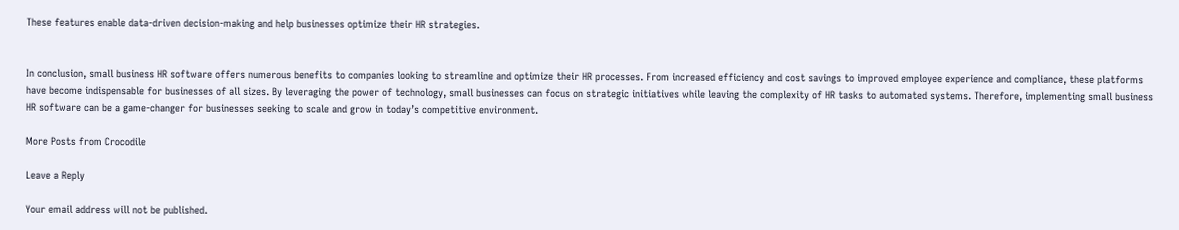These features enable data-driven decision-making and help businesses optimize their HR strategies.


In conclusion, small business HR software offers numerous benefits to companies looking to streamline and optimize their HR processes. From increased efficiency and cost savings to improved employee experience and compliance, these platforms have become indispensable for businesses of all sizes. By leveraging the power of technology, small businesses can focus on strategic initiatives while leaving the complexity of HR tasks to automated systems. Therefore, implementing small business HR software can be a game-changer for businesses seeking to scale and grow in today’s competitive environment.

More Posts from Crocodile

Leave a Reply

Your email address will not be published.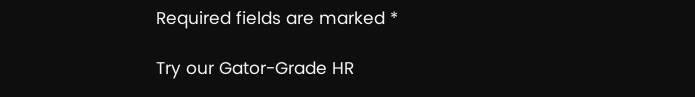Required fields are marked *

Try our Gator-Grade HR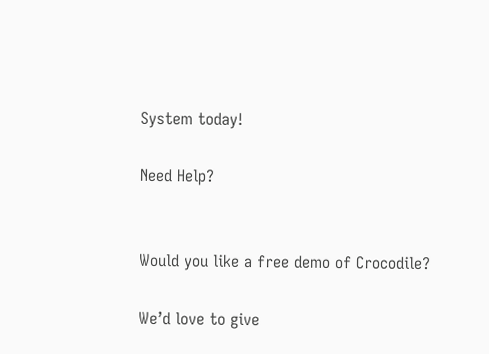System today!

Need Help?


Would you like a free demo of Crocodile?

We’d love to give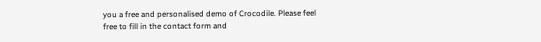you a free and personalised demo of Crocodile. Please feel free to fill in the contact form and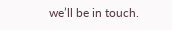we’ll be in touch.